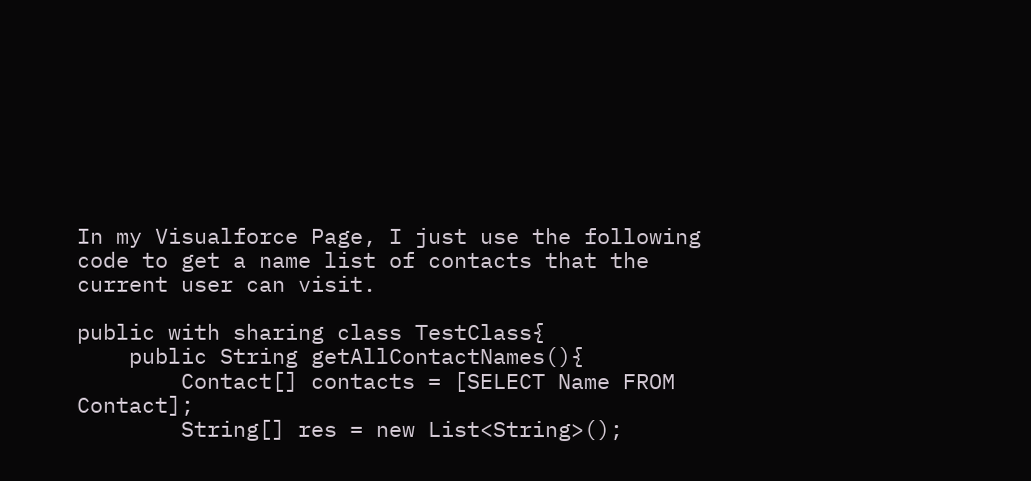In my Visualforce Page, I just use the following code to get a name list of contacts that the current user can visit.

public with sharing class TestClass{
    public String getAllContactNames(){
        Contact[] contacts = [SELECT Name FROM Contact];
        String[] res = new List<String>();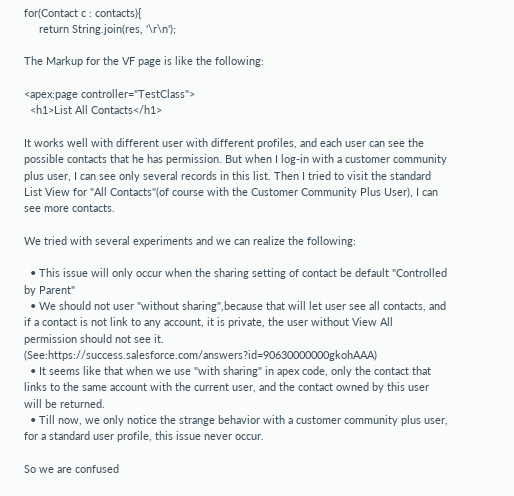for(Contact c : contacts){
     return String.join(res, '\r\n');

The Markup for the VF page is like the following:

<apex:page controller="TestClass">
  <h1>List All Contacts</h1>

It works well with different user with different profiles, and each user can see the possible contacts that he has permission. But when I log-in with a customer community plus user, I can see only several records in this list. Then I tried to visit the standard List View for "All Contacts"(of course with the Customer Community Plus User), I can see more contacts.

We tried with several experiments and we can realize the following:

  • This issue will only occur when the sharing setting of contact be default "Controlled by Parent"
  • We should not user "without sharing",because that will let user see all contacts, and if a contact is not link to any account, it is private, the user without View All permission should not see it. (See:https://success.salesforce.com/answers?id=90630000000gkohAAA)
  • It seems like that when we use "with sharing" in apex code, only the contact that links to the same account with the current user, and the contact owned by this user will be returned.
  • Till now, we only notice the strange behavior with a customer community plus user, for a standard user profile, this issue never occur.

So we are confused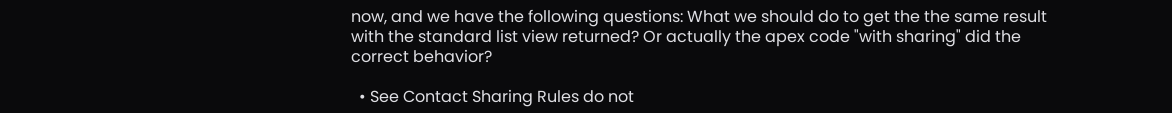now, and we have the following questions: What we should do to get the the same result with the standard list view returned? Or actually the apex code "with sharing" did the correct behavior?

  • See Contact Sharing Rules do not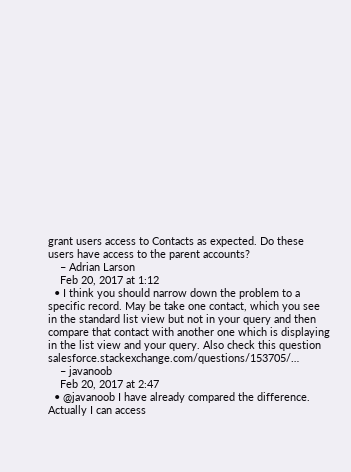grant users access to Contacts as expected. Do these users have access to the parent accounts?
    – Adrian Larson
    Feb 20, 2017 at 1:12
  • I think you should narrow down the problem to a specific record. May be take one contact, which you see in the standard list view but not in your query and then compare that contact with another one which is displaying in the list view and your query. Also check this question salesforce.stackexchange.com/questions/153705/…
    – javanoob
    Feb 20, 2017 at 2:47
  • @javanoob I have already compared the difference. Actually I can access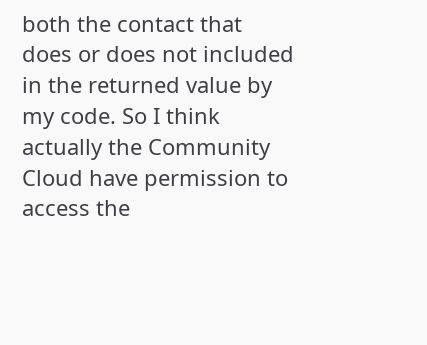both the contact that does or does not included in the returned value by my code. So I think actually the Community Cloud have permission to access the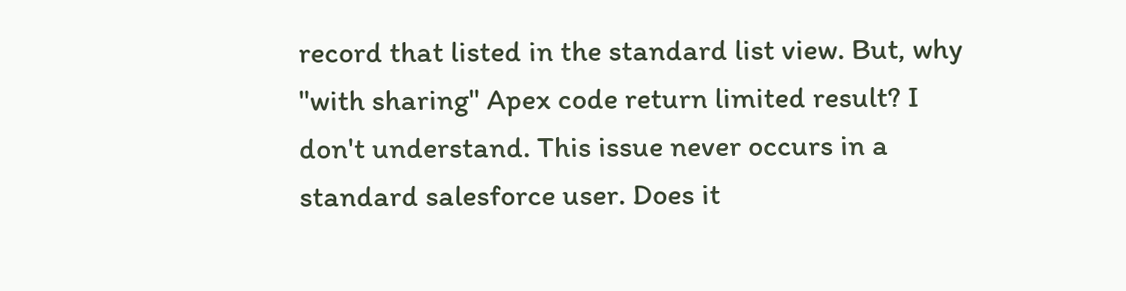record that listed in the standard list view. But, why "with sharing" Apex code return limited result? I don't understand. This issue never occurs in a standard salesforce user. Does it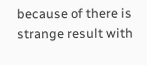because of there is strange result with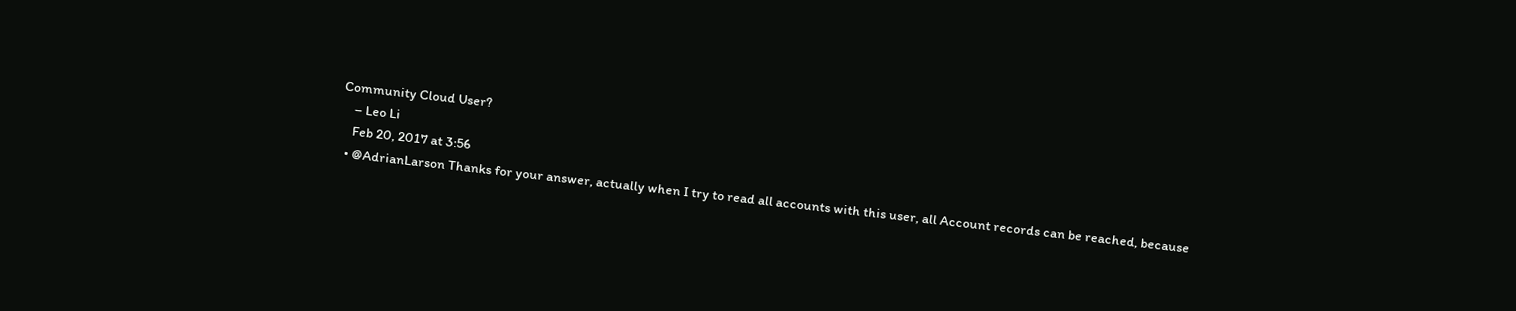Community Cloud User?
    – Leo Li
    Feb 20, 2017 at 3:56
  • @AdrianLarson Thanks for your answer, actually when I try to read all accounts with this user, all Account records can be reached, because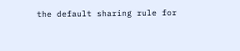the default sharing rule for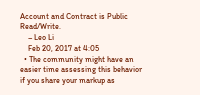Account and Contract is Public Read/Write.
    – Leo Li
    Feb 20, 2017 at 4:05
  • The community might have an easier time assessing this behavior if you share your markup as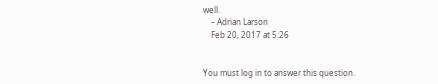well.
    – Adrian Larson
    Feb 20, 2017 at 5:26


You must log in to answer this question.